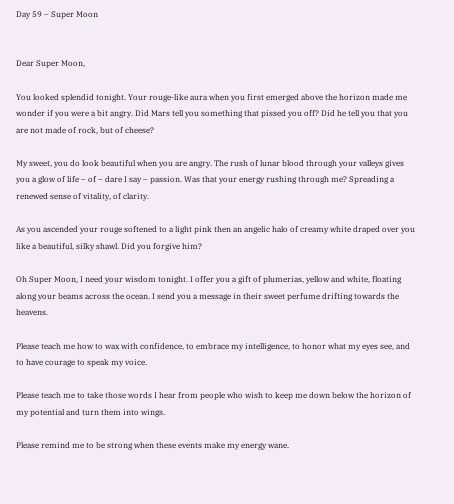Day 59 – Super Moon


Dear Super Moon,

You looked splendid tonight. Your rouge-like aura when you first emerged above the horizon made me wonder if you were a bit angry. Did Mars tell you something that pissed you off? Did he tell you that you are not made of rock, but of cheese?

My sweet, you do look beautiful when you are angry. The rush of lunar blood through your valleys gives you a glow of life – of – dare I say – passion. Was that your energy rushing through me? Spreading a renewed sense of vitality, of clarity.

As you ascended your rouge softened to a light pink then an angelic halo of creamy white draped over you like a beautiful, silky shawl. Did you forgive him?

Oh Super Moon, I need your wisdom tonight. I offer you a gift of plumerias, yellow and white, floating along your beams across the ocean. I send you a message in their sweet perfume drifting towards the heavens.

Please teach me how to wax with confidence, to embrace my intelligence, to honor what my eyes see, and to have courage to speak my voice.

Please teach me to take those words I hear from people who wish to keep me down below the horizon of my potential and turn them into wings.

Please remind me to be strong when these events make my energy wane.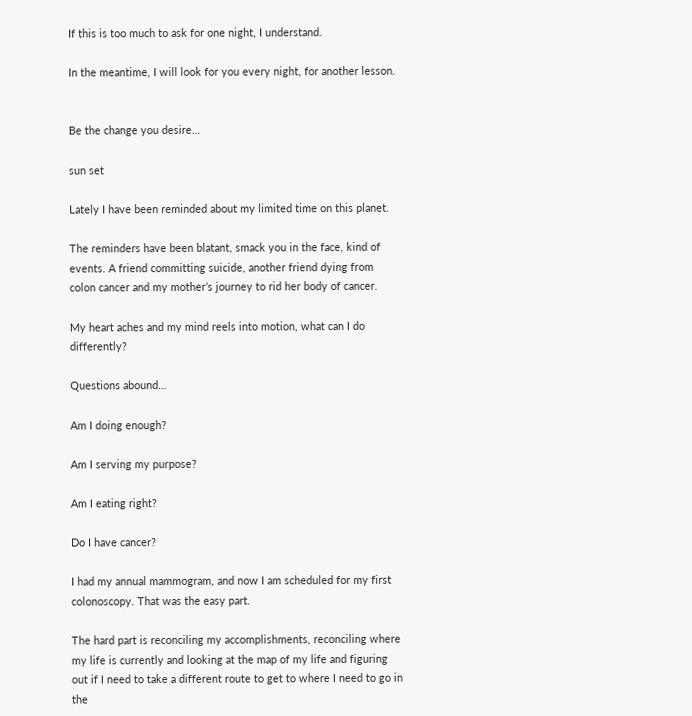If this is too much to ask for one night, I understand.

In the meantime, I will look for you every night, for another lesson.


Be the change you desire…

sun set

Lately I have been reminded about my limited time on this planet.

The reminders have been blatant, smack you in the face, kind of events. A friend committing suicide, another friend dying from colon cancer and my mother’s journey to rid her body of cancer.

My heart aches and my mind reels into motion, what can I do differently?

Questions abound…

Am I doing enough?

Am I serving my purpose?

Am I eating right?

Do I have cancer?

I had my annual mammogram, and now I am scheduled for my first colonoscopy. That was the easy part.

The hard part is reconciling my accomplishments, reconciling where my life is currently and looking at the map of my life and figuring out if I need to take a different route to get to where I need to go in the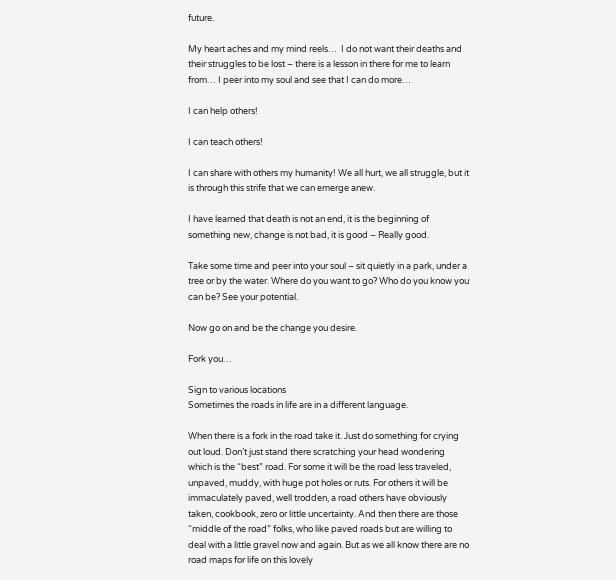future.

My heart aches and my mind reels…  I do not want their deaths and their struggles to be lost – there is a lesson in there for me to learn from… I peer into my soul and see that I can do more…

I can help others!

I can teach others!

I can share with others my humanity! We all hurt, we all struggle, but it is through this strife that we can emerge anew.

I have learned that death is not an end, it is the beginning of something new, change is not bad, it is good – Really good.

Take some time and peer into your soul – sit quietly in a park, under a tree or by the water. Where do you want to go? Who do you know you can be? See your potential.

Now go on and be the change you desire.

Fork you…

Sign to various locations
Sometimes the roads in life are in a different language.

When there is a fork in the road take it. Just do something for crying out loud. Don’t just stand there scratching your head wondering which is the “best” road. For some it will be the road less traveled, unpaved, muddy, with huge pot holes or ruts. For others it will be immaculately paved, well trodden, a road others have obviously taken, cookbook, zero or little uncertainty. And then there are those “middle of the road” folks, who like paved roads but are willing to deal with a little gravel now and again. But as we all know there are no road maps for life on this lovely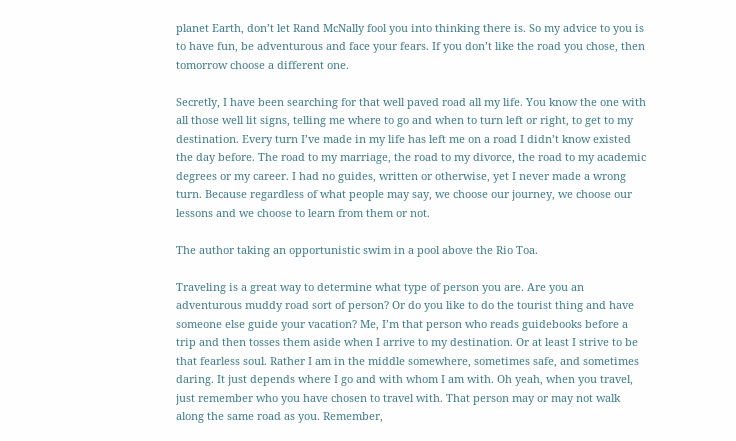planet Earth, don’t let Rand McNally fool you into thinking there is. So my advice to you is to have fun, be adventurous and face your fears. If you don’t like the road you chose, then tomorrow choose a different one.

Secretly, I have been searching for that well paved road all my life. You know the one with all those well lit signs, telling me where to go and when to turn left or right, to get to my destination. Every turn I’ve made in my life has left me on a road I didn’t know existed the day before. The road to my marriage, the road to my divorce, the road to my academic degrees or my career. I had no guides, written or otherwise, yet I never made a wrong turn. Because regardless of what people may say, we choose our journey, we choose our lessons and we choose to learn from them or not.

The author taking an opportunistic swim in a pool above the Rio Toa.

Traveling is a great way to determine what type of person you are. Are you an adventurous muddy road sort of person? Or do you like to do the tourist thing and have someone else guide your vacation? Me, I’m that person who reads guidebooks before a trip and then tosses them aside when I arrive to my destination. Or at least I strive to be that fearless soul. Rather I am in the middle somewhere, sometimes safe, and sometimes daring. It just depends where I go and with whom I am with. Oh yeah, when you travel, just remember who you have chosen to travel with. That person may or may not walk along the same road as you. Remember,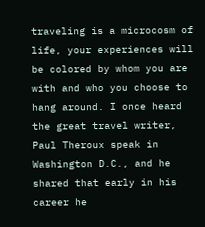traveling is a microcosm of life, your experiences will be colored by whom you are with and who you choose to hang around. I once heard the great travel writer, Paul Theroux speak in Washington D.C., and he shared that early in his career he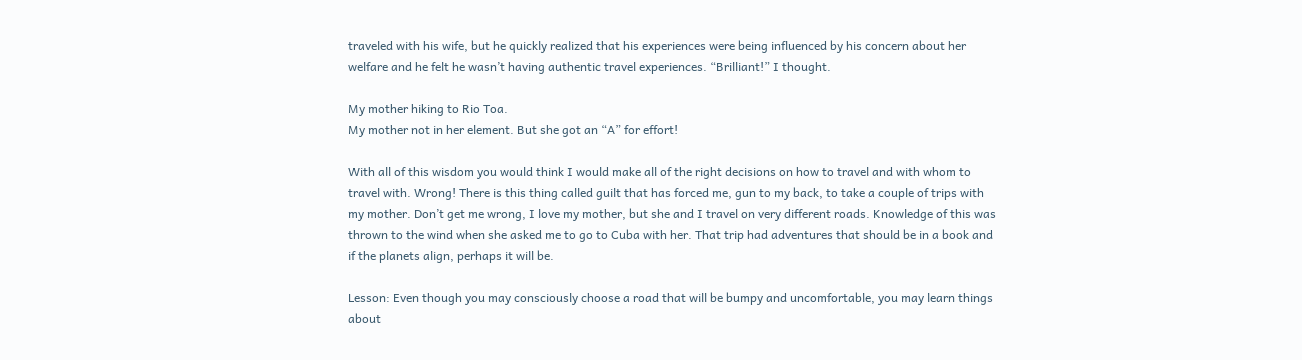traveled with his wife, but he quickly realized that his experiences were being influenced by his concern about her welfare and he felt he wasn’t having authentic travel experiences. “Brilliant!” I thought.

My mother hiking to Rio Toa.
My mother not in her element. But she got an “A” for effort!

With all of this wisdom you would think I would make all of the right decisions on how to travel and with whom to travel with. Wrong! There is this thing called guilt that has forced me, gun to my back, to take a couple of trips with my mother. Don’t get me wrong, I love my mother, but she and I travel on very different roads. Knowledge of this was thrown to the wind when she asked me to go to Cuba with her. That trip had adventures that should be in a book and if the planets align, perhaps it will be.

Lesson: Even though you may consciously choose a road that will be bumpy and uncomfortable, you may learn things about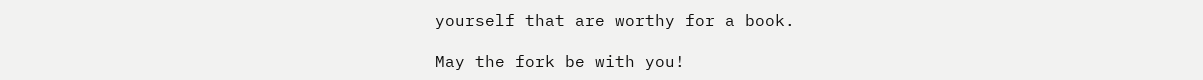yourself that are worthy for a book.

May the fork be with you!